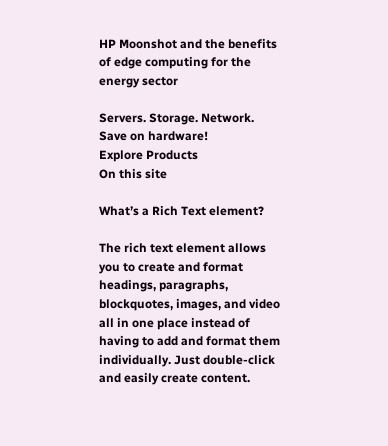HP Moonshot and the benefits of edge computing for the energy sector

Servers. Storage. Network.
Save on hardware!
Explore Products
On this site

What’s a Rich Text element?

The rich text element allows you to create and format headings, paragraphs, blockquotes, images, and video all in one place instead of having to add and format them individually. Just double-click and easily create content.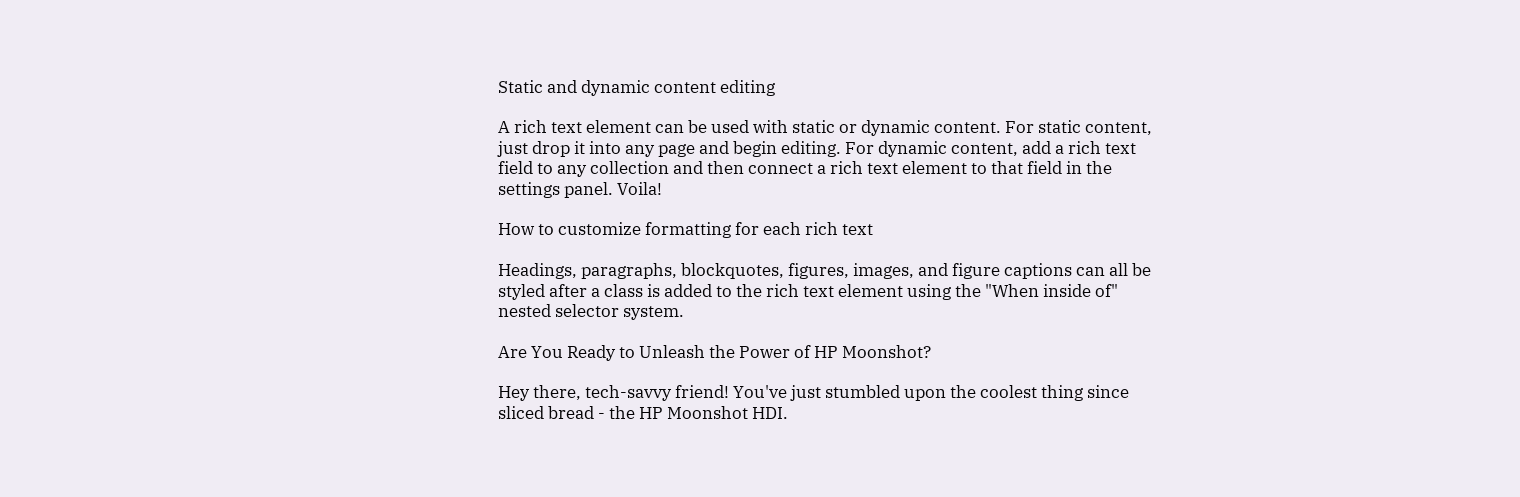Static and dynamic content editing

A rich text element can be used with static or dynamic content. For static content, just drop it into any page and begin editing. For dynamic content, add a rich text field to any collection and then connect a rich text element to that field in the settings panel. Voila!

How to customize formatting for each rich text

Headings, paragraphs, blockquotes, figures, images, and figure captions can all be styled after a class is added to the rich text element using the "When inside of" nested selector system.

Are You Ready to Unleash the Power of HP Moonshot?

Hey there, tech-savvy friend! You've just stumbled upon the coolest thing since sliced bread - the HP Moonshot HDI.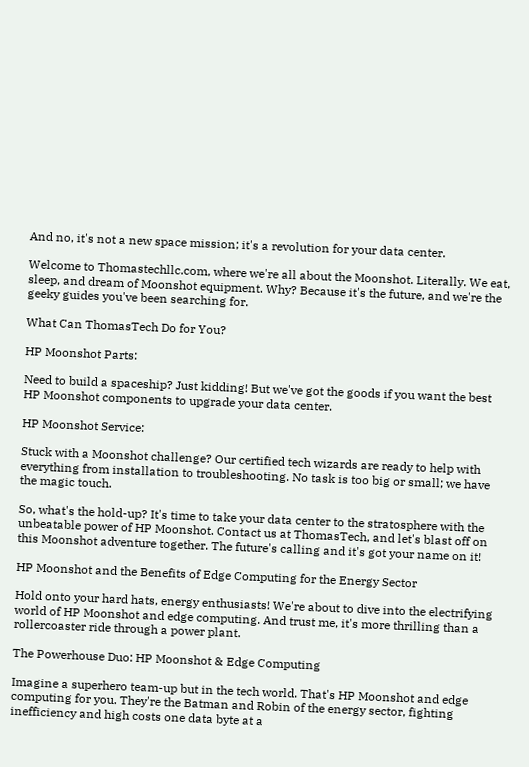And no, it's not a new space mission; it's a revolution for your data center.

Welcome to Thomastechllc.com, where we're all about the Moonshot. Literally. We eat, sleep, and dream of Moonshot equipment. Why? Because it's the future, and we're the geeky guides you've been searching for.

What Can ThomasTech Do for You?

HP Moonshot Parts:

Need to build a spaceship? Just kidding! But we've got the goods if you want the best HP Moonshot components to upgrade your data center.

HP Moonshot Service:

Stuck with a Moonshot challenge? Our certified tech wizards are ready to help with everything from installation to troubleshooting. No task is too big or small; we have the magic touch.

So, what's the hold-up? It's time to take your data center to the stratosphere with the unbeatable power of HP Moonshot. Contact us at ThomasTech, and let's blast off on this Moonshot adventure together. The future's calling and it's got your name on it!

HP Moonshot and the Benefits of Edge Computing for the Energy Sector

Hold onto your hard hats, energy enthusiasts! We're about to dive into the electrifying world of HP Moonshot and edge computing. And trust me, it's more thrilling than a rollercoaster ride through a power plant.

The Powerhouse Duo: HP Moonshot & Edge Computing

Imagine a superhero team-up but in the tech world. That's HP Moonshot and edge computing for you. They're the Batman and Robin of the energy sector, fighting inefficiency and high costs one data byte at a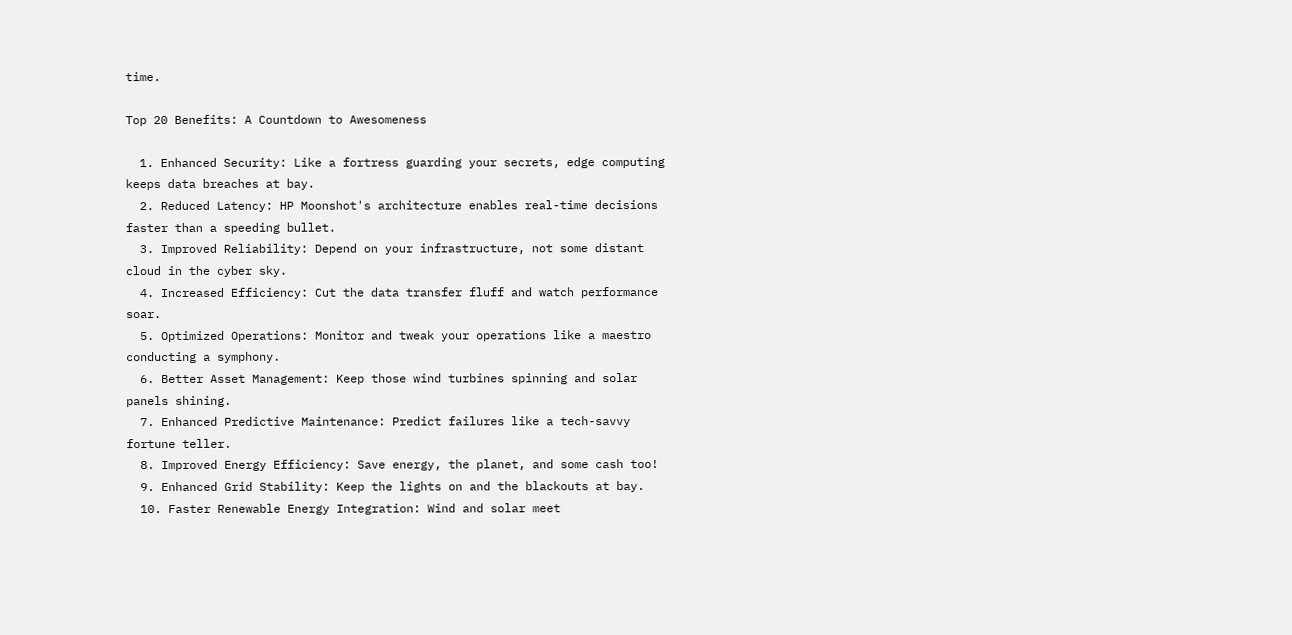time.

Top 20 Benefits: A Countdown to Awesomeness

  1. Enhanced Security: Like a fortress guarding your secrets, edge computing keeps data breaches at bay.
  2. Reduced Latency: HP Moonshot's architecture enables real-time decisions faster than a speeding bullet.
  3. Improved Reliability: Depend on your infrastructure, not some distant cloud in the cyber sky.
  4. Increased Efficiency: Cut the data transfer fluff and watch performance soar.
  5. Optimized Operations: Monitor and tweak your operations like a maestro conducting a symphony.
  6. Better Asset Management: Keep those wind turbines spinning and solar panels shining.
  7. Enhanced Predictive Maintenance: Predict failures like a tech-savvy fortune teller.
  8. Improved Energy Efficiency: Save energy, the planet, and some cash too!
  9. Enhanced Grid Stability: Keep the lights on and the blackouts at bay.
  10. Faster Renewable Energy Integration: Wind and solar meet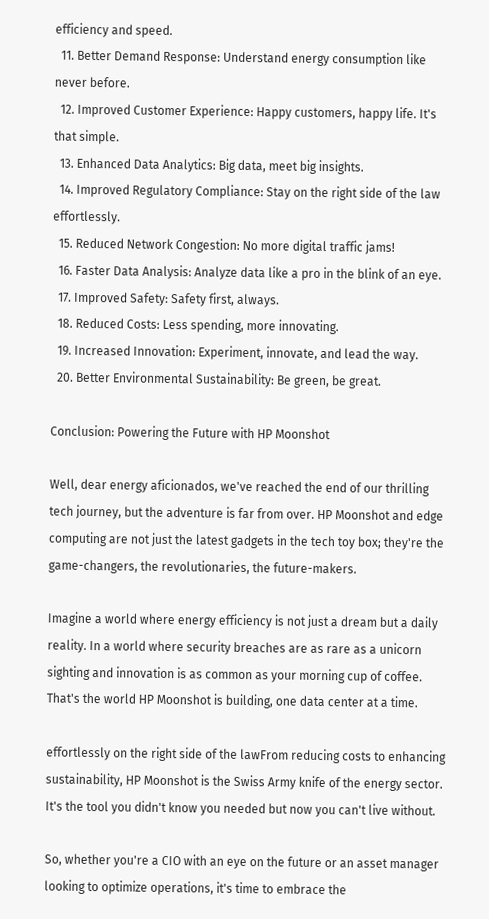efficiency and speed.
  11. Better Demand Response: Understand energy consumption like never before.
  12. Improved Customer Experience: Happy customers, happy life. It's that simple.
  13. Enhanced Data Analytics: Big data, meet big insights.
  14. Improved Regulatory Compliance: Stay on the right side of the law effortlessly.
  15. Reduced Network Congestion: No more digital traffic jams!
  16. Faster Data Analysis: Analyze data like a pro in the blink of an eye.
  17. Improved Safety: Safety first, always.
  18. Reduced Costs: Less spending, more innovating.
  19. Increased Innovation: Experiment, innovate, and lead the way.
  20. Better Environmental Sustainability: Be green, be great.

Conclusion: Powering the Future with HP Moonshot

Well, dear energy aficionados, we've reached the end of our thrilling tech journey, but the adventure is far from over. HP Moonshot and edge computing are not just the latest gadgets in the tech toy box; they're the game-changers, the revolutionaries, the future-makers.

Imagine a world where energy efficiency is not just a dream but a daily reality. In a world where security breaches are as rare as a unicorn sighting and innovation is as common as your morning cup of coffee. That's the world HP Moonshot is building, one data center at a time.

effortlessly on the right side of the lawFrom reducing costs to enhancing sustainability, HP Moonshot is the Swiss Army knife of the energy sector. It's the tool you didn't know you needed but now you can't live without.

So, whether you're a CIO with an eye on the future or an asset manager looking to optimize operations, it's time to embrace the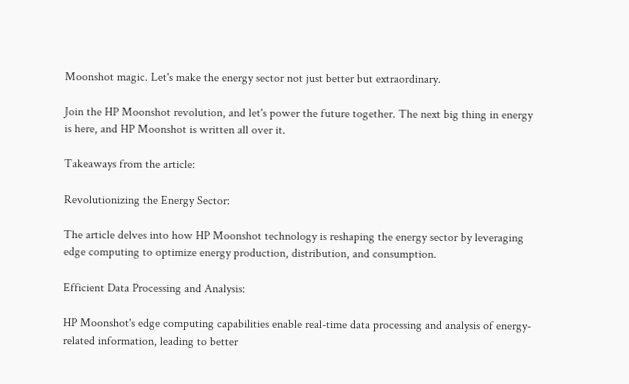Moonshot magic. Let's make the energy sector not just better but extraordinary.

Join the HP Moonshot revolution, and let's power the future together. The next big thing in energy is here, and HP Moonshot is written all over it.

Takeaways from the article:

Revolutionizing the Energy Sector:

The article delves into how HP Moonshot technology is reshaping the energy sector by leveraging edge computing to optimize energy production, distribution, and consumption.

Efficient Data Processing and Analysis:

HP Moonshot's edge computing capabilities enable real-time data processing and analysis of energy-related information, leading to better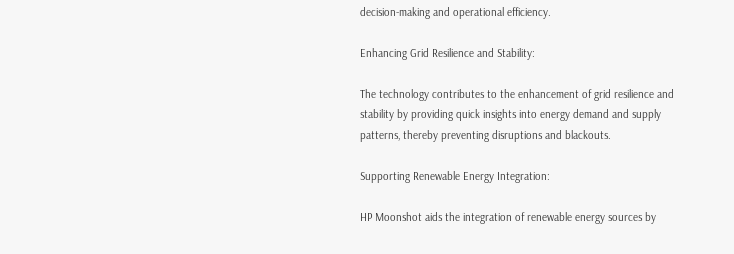decision-making and operational efficiency.

Enhancing Grid Resilience and Stability:

The technology contributes to the enhancement of grid resilience and stability by providing quick insights into energy demand and supply patterns, thereby preventing disruptions and blackouts.

Supporting Renewable Energy Integration:

HP Moonshot aids the integration of renewable energy sources by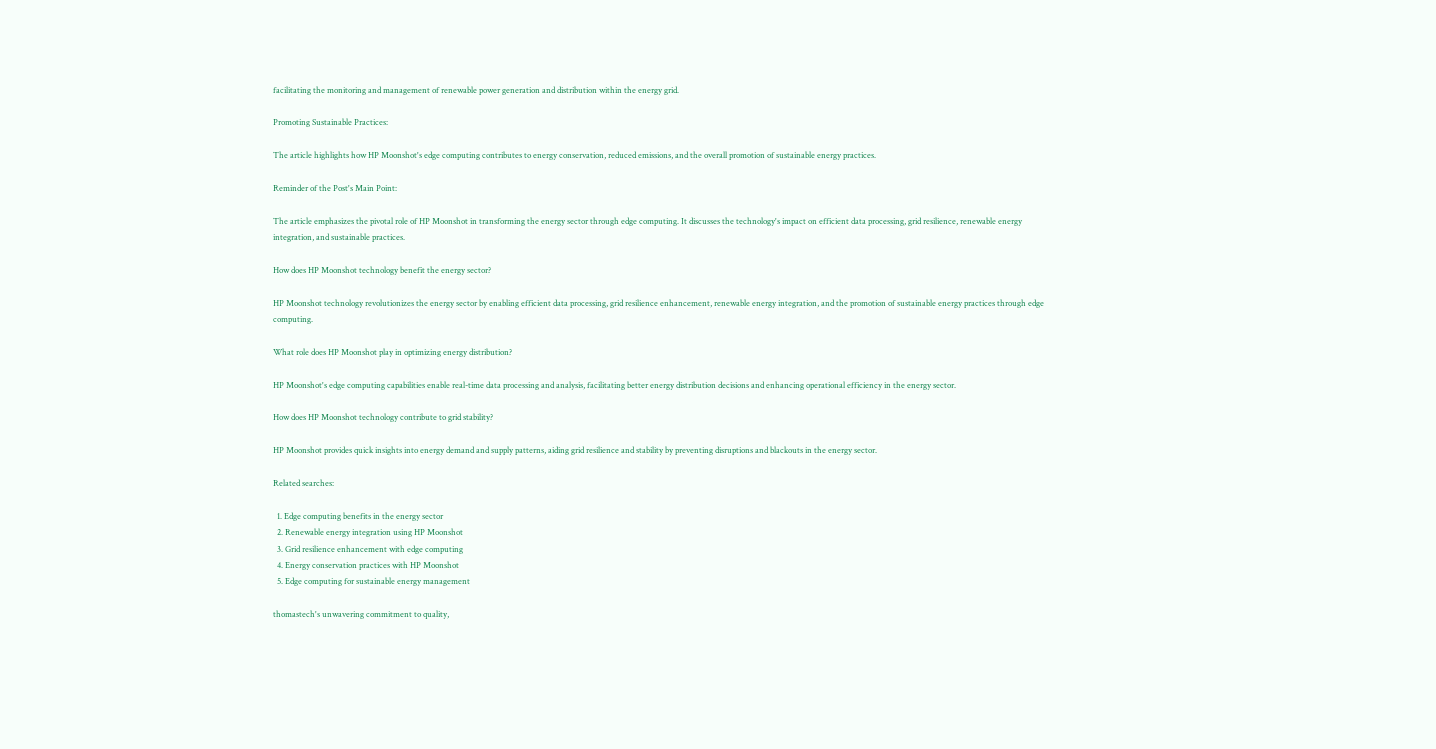facilitating the monitoring and management of renewable power generation and distribution within the energy grid.

Promoting Sustainable Practices:

The article highlights how HP Moonshot's edge computing contributes to energy conservation, reduced emissions, and the overall promotion of sustainable energy practices.

Reminder of the Post's Main Point:

The article emphasizes the pivotal role of HP Moonshot in transforming the energy sector through edge computing. It discusses the technology's impact on efficient data processing, grid resilience, renewable energy integration, and sustainable practices.

How does HP Moonshot technology benefit the energy sector?

HP Moonshot technology revolutionizes the energy sector by enabling efficient data processing, grid resilience enhancement, renewable energy integration, and the promotion of sustainable energy practices through edge computing.

What role does HP Moonshot play in optimizing energy distribution?

HP Moonshot's edge computing capabilities enable real-time data processing and analysis, facilitating better energy distribution decisions and enhancing operational efficiency in the energy sector.

How does HP Moonshot technology contribute to grid stability?

HP Moonshot provides quick insights into energy demand and supply patterns, aiding grid resilience and stability by preventing disruptions and blackouts in the energy sector.

Related searches:

  1. Edge computing benefits in the energy sector
  2. Renewable energy integration using HP Moonshot
  3. Grid resilience enhancement with edge computing
  4. Energy conservation practices with HP Moonshot
  5. Edge computing for sustainable energy management

thomastech's unwavering commitment to quality,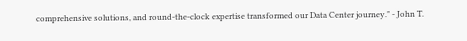comprehensive solutions, and round-the-clock expertise transformed our Data Center journey." - John T.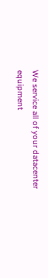We service all of your datacenter equipment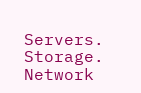Servers. Storage. Network